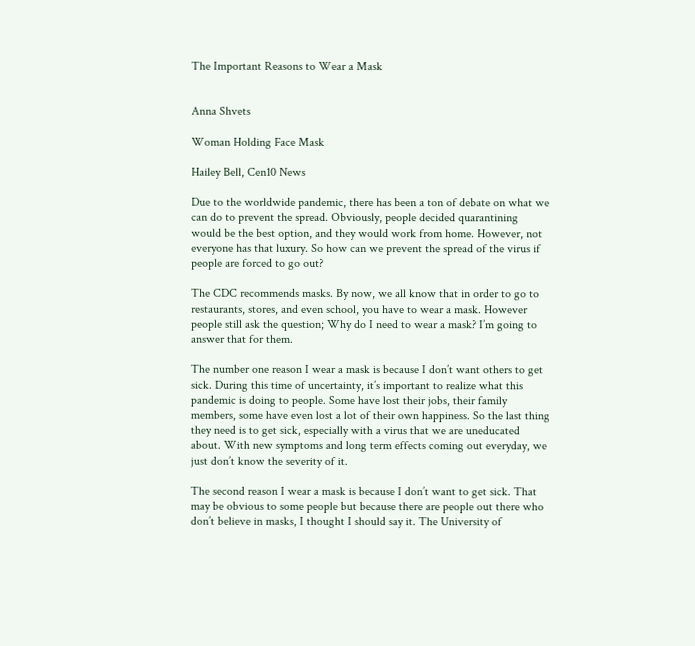The Important Reasons to Wear a Mask


Anna Shvets

Woman Holding Face Mask

Hailey Bell, Cen10 News

Due to the worldwide pandemic, there has been a ton of debate on what we can do to prevent the spread. Obviously, people decided quarantining would be the best option, and they would work from home. However, not everyone has that luxury. So how can we prevent the spread of the virus if people are forced to go out?

The CDC recommends masks. By now, we all know that in order to go to restaurants, stores, and even school, you have to wear a mask. However people still ask the question; Why do I need to wear a mask? I’m going to answer that for them.

The number one reason I wear a mask is because I don’t want others to get sick. During this time of uncertainty, it’s important to realize what this pandemic is doing to people. Some have lost their jobs, their family members, some have even lost a lot of their own happiness. So the last thing they need is to get sick, especially with a virus that we are uneducated about. With new symptoms and long term effects coming out everyday, we just don’t know the severity of it.

The second reason I wear a mask is because I don’t want to get sick. That may be obvious to some people but because there are people out there who don’t believe in masks, I thought I should say it. The University of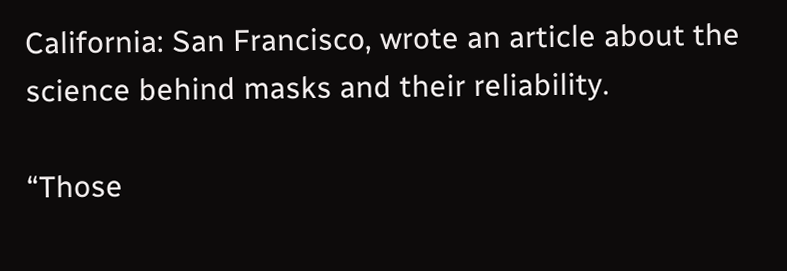California: San Francisco, wrote an article about the science behind masks and their reliability.

“Those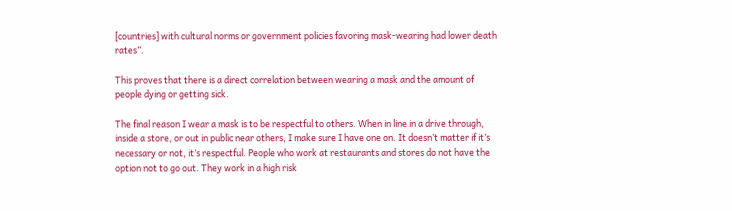[countries] with cultural norms or government policies favoring mask-wearing had lower death rates”.

This proves that there is a direct correlation between wearing a mask and the amount of people dying or getting sick.

The final reason I wear a mask is to be respectful to others. When in line in a drive through, inside a store, or out in public near others, I make sure I have one on. It doesn’t matter if it’s necessary or not, it’s respectful. People who work at restaurants and stores do not have the option not to go out. They work in a high risk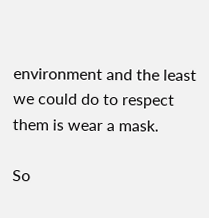environment and the least we could do to respect them is wear a mask.

So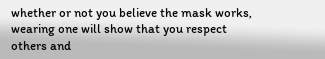whether or not you believe the mask works, wearing one will show that you respect others and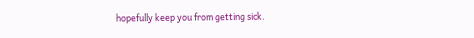hopefully keep you from getting sick.